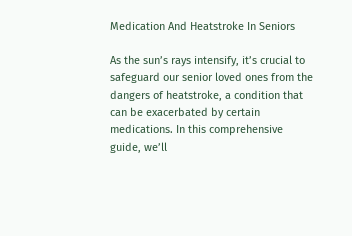Medication And Heatstroke In Seniors

As the sun’s rays intensify, it’s crucial to safeguard our senior loved ones from the dangers of heatstroke, a condition that can be exacerbated by certain medications. In this comprehensive guide, we’ll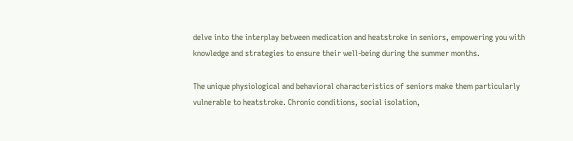delve into the interplay between medication and heatstroke in seniors, empowering you with knowledge and strategies to ensure their well-being during the summer months.

The unique physiological and behavioral characteristics of seniors make them particularly vulnerable to heatstroke. Chronic conditions, social isolation,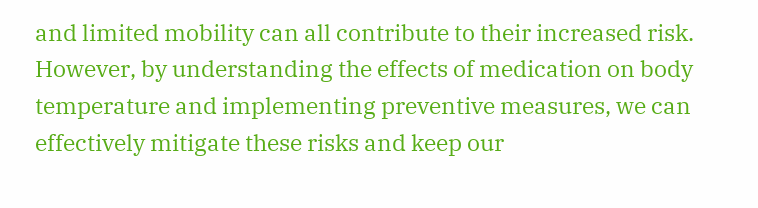and limited mobility can all contribute to their increased risk. However, by understanding the effects of medication on body temperature and implementing preventive measures, we can effectively mitigate these risks and keep our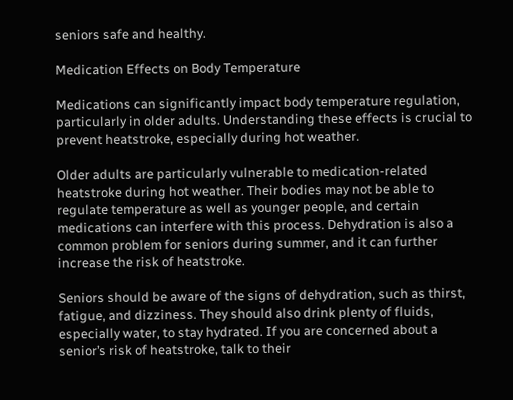seniors safe and healthy.

Medication Effects on Body Temperature

Medications can significantly impact body temperature regulation, particularly in older adults. Understanding these effects is crucial to prevent heatstroke, especially during hot weather.

Older adults are particularly vulnerable to medication-related heatstroke during hot weather. Their bodies may not be able to regulate temperature as well as younger people, and certain medications can interfere with this process. Dehydration is also a common problem for seniors during summer, and it can further increase the risk of heatstroke.

Seniors should be aware of the signs of dehydration, such as thirst, fatigue, and dizziness. They should also drink plenty of fluids, especially water, to stay hydrated. If you are concerned about a senior’s risk of heatstroke, talk to their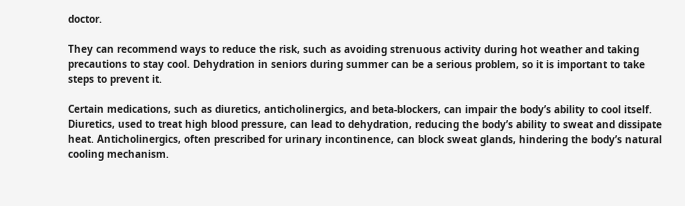doctor.

They can recommend ways to reduce the risk, such as avoiding strenuous activity during hot weather and taking precautions to stay cool. Dehydration in seniors during summer can be a serious problem, so it is important to take steps to prevent it.

Certain medications, such as diuretics, anticholinergics, and beta-blockers, can impair the body’s ability to cool itself. Diuretics, used to treat high blood pressure, can lead to dehydration, reducing the body’s ability to sweat and dissipate heat. Anticholinergics, often prescribed for urinary incontinence, can block sweat glands, hindering the body’s natural cooling mechanism.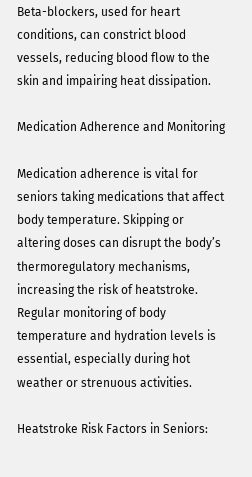Beta-blockers, used for heart conditions, can constrict blood vessels, reducing blood flow to the skin and impairing heat dissipation.

Medication Adherence and Monitoring

Medication adherence is vital for seniors taking medications that affect body temperature. Skipping or altering doses can disrupt the body’s thermoregulatory mechanisms, increasing the risk of heatstroke. Regular monitoring of body temperature and hydration levels is essential, especially during hot weather or strenuous activities.

Heatstroke Risk Factors in Seniors: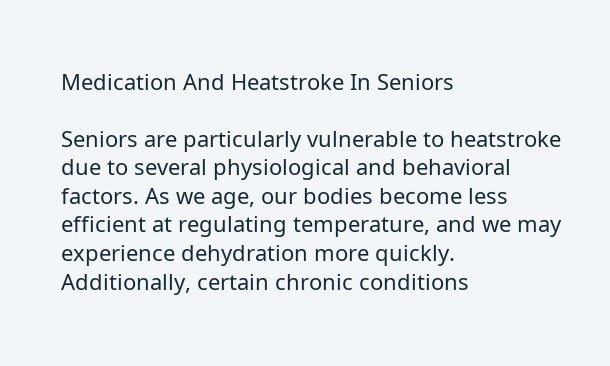Medication And Heatstroke In Seniors

Seniors are particularly vulnerable to heatstroke due to several physiological and behavioral factors. As we age, our bodies become less efficient at regulating temperature, and we may experience dehydration more quickly. Additionally, certain chronic conditions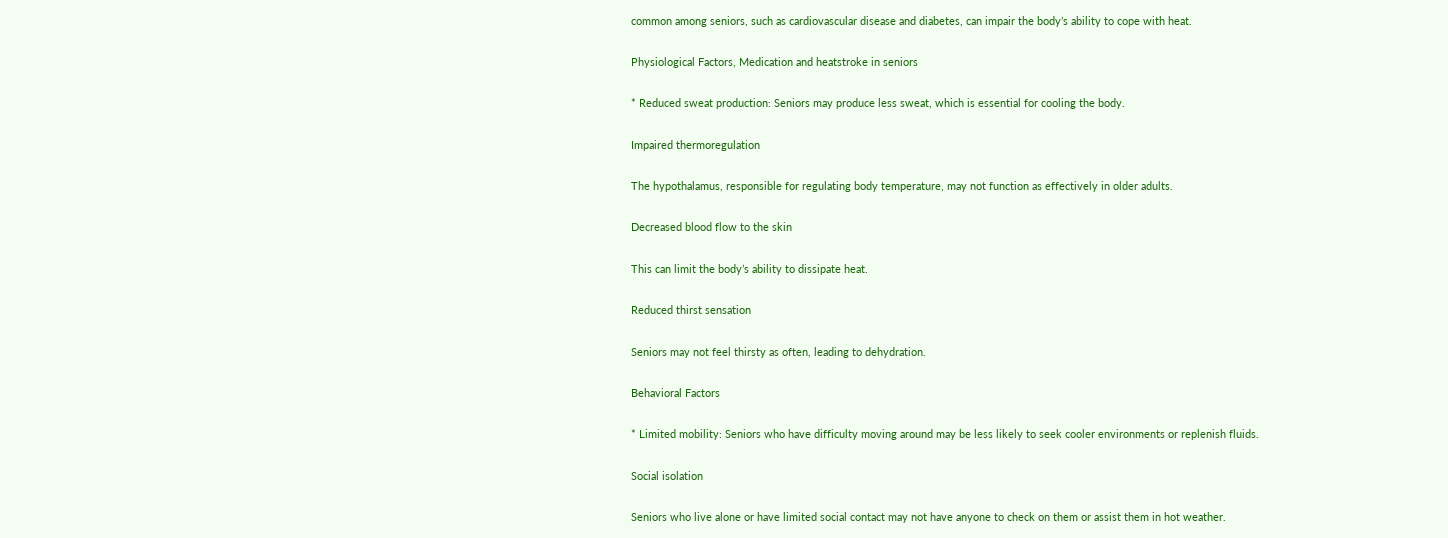common among seniors, such as cardiovascular disease and diabetes, can impair the body’s ability to cope with heat.

Physiological Factors, Medication and heatstroke in seniors

* Reduced sweat production: Seniors may produce less sweat, which is essential for cooling the body.

Impaired thermoregulation

The hypothalamus, responsible for regulating body temperature, may not function as effectively in older adults.

Decreased blood flow to the skin

This can limit the body’s ability to dissipate heat.

Reduced thirst sensation

Seniors may not feel thirsty as often, leading to dehydration.

Behavioral Factors

* Limited mobility: Seniors who have difficulty moving around may be less likely to seek cooler environments or replenish fluids.

Social isolation

Seniors who live alone or have limited social contact may not have anyone to check on them or assist them in hot weather.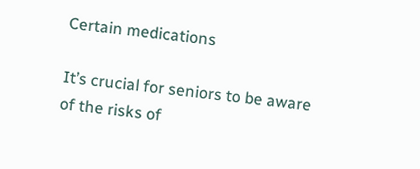Certain medications

It’s crucial for seniors to be aware of the risks of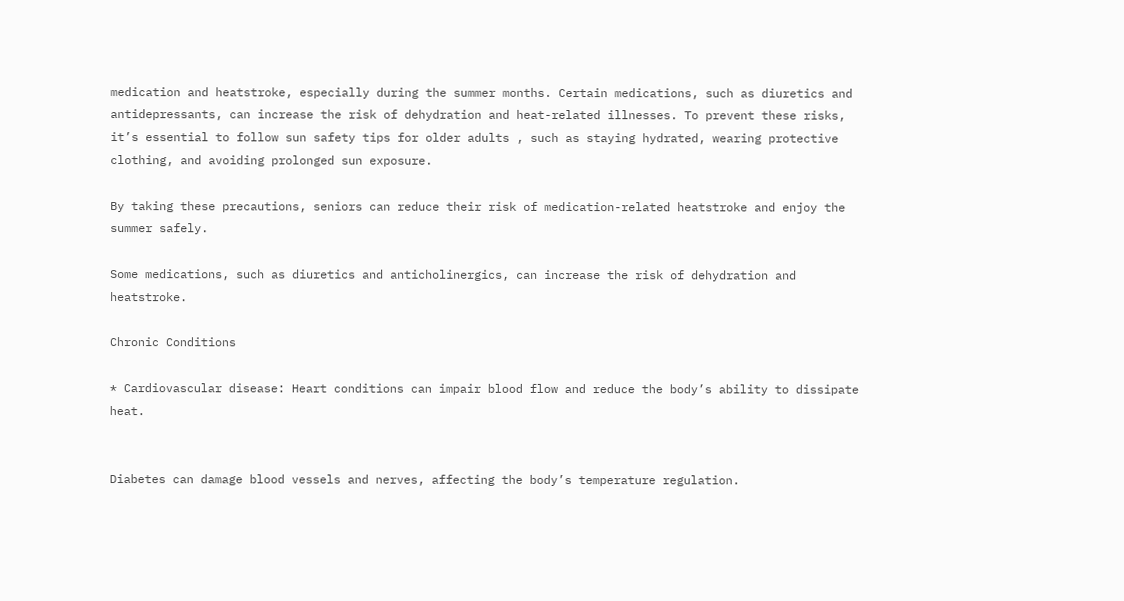medication and heatstroke, especially during the summer months. Certain medications, such as diuretics and antidepressants, can increase the risk of dehydration and heat-related illnesses. To prevent these risks, it’s essential to follow sun safety tips for older adults , such as staying hydrated, wearing protective clothing, and avoiding prolonged sun exposure.

By taking these precautions, seniors can reduce their risk of medication-related heatstroke and enjoy the summer safely.

Some medications, such as diuretics and anticholinergics, can increase the risk of dehydration and heatstroke.

Chronic Conditions

* Cardiovascular disease: Heart conditions can impair blood flow and reduce the body’s ability to dissipate heat.


Diabetes can damage blood vessels and nerves, affecting the body’s temperature regulation.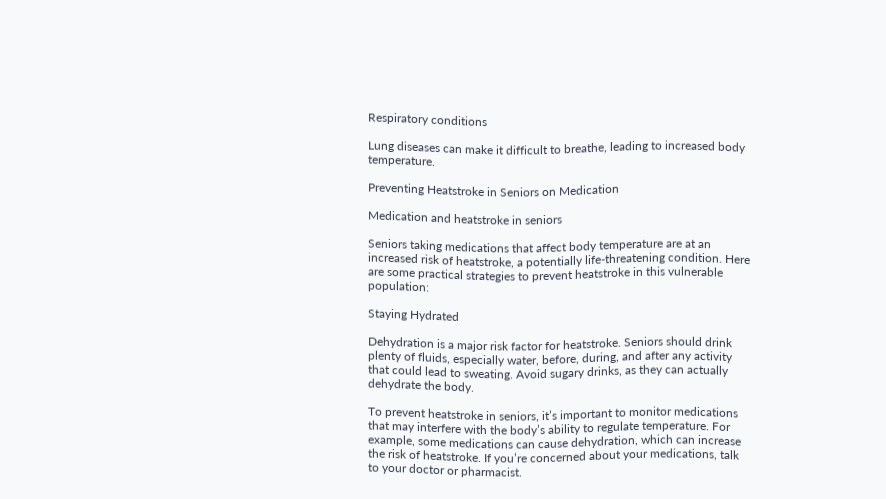Respiratory conditions

Lung diseases can make it difficult to breathe, leading to increased body temperature.

Preventing Heatstroke in Seniors on Medication

Medication and heatstroke in seniors

Seniors taking medications that affect body temperature are at an increased risk of heatstroke, a potentially life-threatening condition. Here are some practical strategies to prevent heatstroke in this vulnerable population:

Staying Hydrated

Dehydration is a major risk factor for heatstroke. Seniors should drink plenty of fluids, especially water, before, during, and after any activity that could lead to sweating. Avoid sugary drinks, as they can actually dehydrate the body.

To prevent heatstroke in seniors, it’s important to monitor medications that may interfere with the body’s ability to regulate temperature. For example, some medications can cause dehydration, which can increase the risk of heatstroke. If you’re concerned about your medications, talk to your doctor or pharmacist.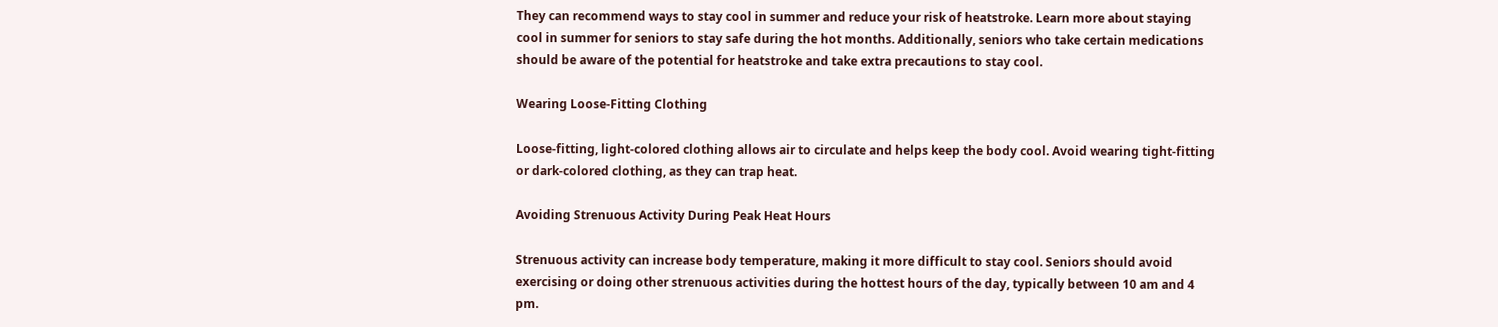They can recommend ways to stay cool in summer and reduce your risk of heatstroke. Learn more about staying cool in summer for seniors to stay safe during the hot months. Additionally, seniors who take certain medications should be aware of the potential for heatstroke and take extra precautions to stay cool.

Wearing Loose-Fitting Clothing

Loose-fitting, light-colored clothing allows air to circulate and helps keep the body cool. Avoid wearing tight-fitting or dark-colored clothing, as they can trap heat.

Avoiding Strenuous Activity During Peak Heat Hours

Strenuous activity can increase body temperature, making it more difficult to stay cool. Seniors should avoid exercising or doing other strenuous activities during the hottest hours of the day, typically between 10 am and 4 pm.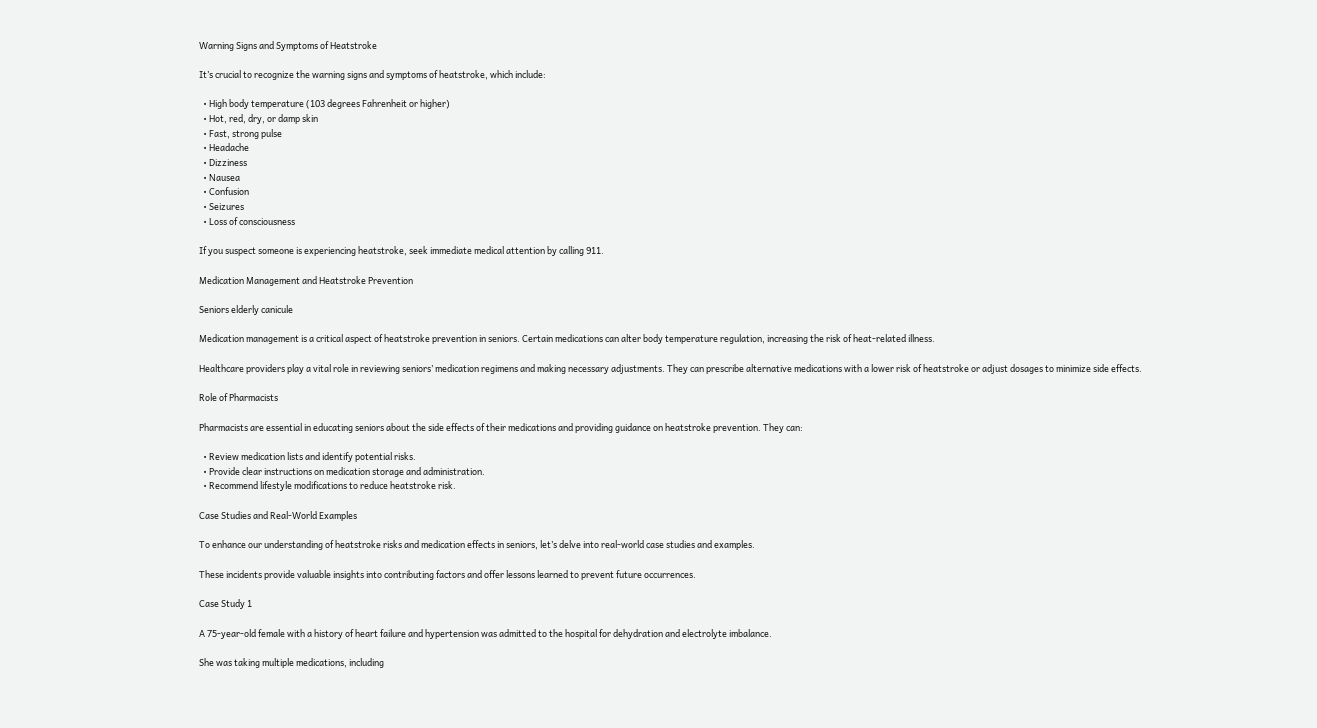Warning Signs and Symptoms of Heatstroke

It’s crucial to recognize the warning signs and symptoms of heatstroke, which include:

  • High body temperature (103 degrees Fahrenheit or higher)
  • Hot, red, dry, or damp skin
  • Fast, strong pulse
  • Headache
  • Dizziness
  • Nausea
  • Confusion
  • Seizures
  • Loss of consciousness

If you suspect someone is experiencing heatstroke, seek immediate medical attention by calling 911.

Medication Management and Heatstroke Prevention

Seniors elderly canicule

Medication management is a critical aspect of heatstroke prevention in seniors. Certain medications can alter body temperature regulation, increasing the risk of heat-related illness.

Healthcare providers play a vital role in reviewing seniors’ medication regimens and making necessary adjustments. They can prescribe alternative medications with a lower risk of heatstroke or adjust dosages to minimize side effects.

Role of Pharmacists

Pharmacists are essential in educating seniors about the side effects of their medications and providing guidance on heatstroke prevention. They can:

  • Review medication lists and identify potential risks.
  • Provide clear instructions on medication storage and administration.
  • Recommend lifestyle modifications to reduce heatstroke risk.

Case Studies and Real-World Examples

To enhance our understanding of heatstroke risks and medication effects in seniors, let’s delve into real-world case studies and examples.

These incidents provide valuable insights into contributing factors and offer lessons learned to prevent future occurrences.

Case Study 1

A 75-year-old female with a history of heart failure and hypertension was admitted to the hospital for dehydration and electrolyte imbalance.

She was taking multiple medications, including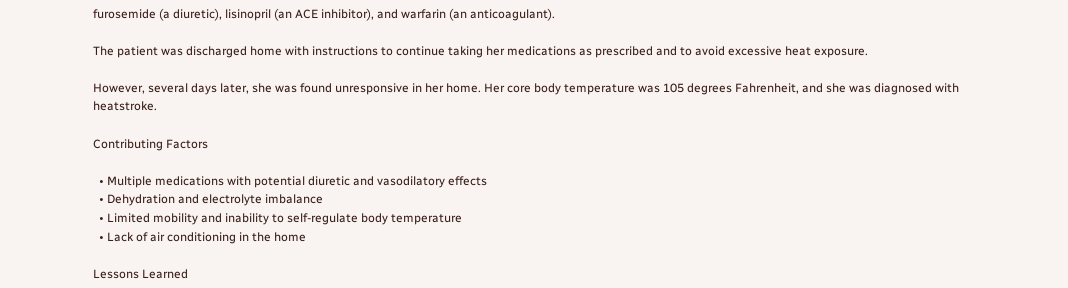furosemide (a diuretic), lisinopril (an ACE inhibitor), and warfarin (an anticoagulant).

The patient was discharged home with instructions to continue taking her medications as prescribed and to avoid excessive heat exposure.

However, several days later, she was found unresponsive in her home. Her core body temperature was 105 degrees Fahrenheit, and she was diagnosed with heatstroke.

Contributing Factors

  • Multiple medications with potential diuretic and vasodilatory effects
  • Dehydration and electrolyte imbalance
  • Limited mobility and inability to self-regulate body temperature
  • Lack of air conditioning in the home

Lessons Learned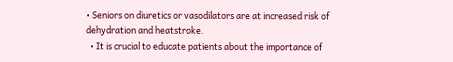• Seniors on diuretics or vasodilators are at increased risk of dehydration and heatstroke.
  • It is crucial to educate patients about the importance of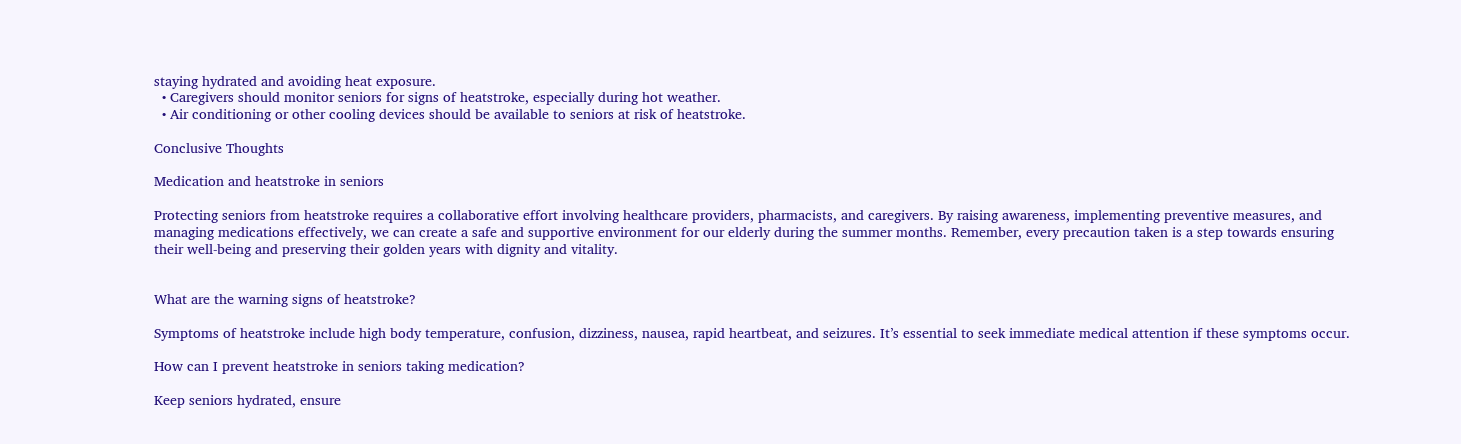staying hydrated and avoiding heat exposure.
  • Caregivers should monitor seniors for signs of heatstroke, especially during hot weather.
  • Air conditioning or other cooling devices should be available to seniors at risk of heatstroke.

Conclusive Thoughts

Medication and heatstroke in seniors

Protecting seniors from heatstroke requires a collaborative effort involving healthcare providers, pharmacists, and caregivers. By raising awareness, implementing preventive measures, and managing medications effectively, we can create a safe and supportive environment for our elderly during the summer months. Remember, every precaution taken is a step towards ensuring their well-being and preserving their golden years with dignity and vitality.


What are the warning signs of heatstroke?

Symptoms of heatstroke include high body temperature, confusion, dizziness, nausea, rapid heartbeat, and seizures. It’s essential to seek immediate medical attention if these symptoms occur.

How can I prevent heatstroke in seniors taking medication?

Keep seniors hydrated, ensure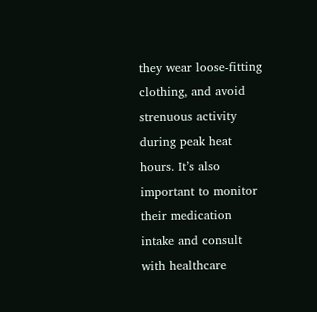they wear loose-fitting clothing, and avoid strenuous activity during peak heat hours. It’s also important to monitor their medication intake and consult with healthcare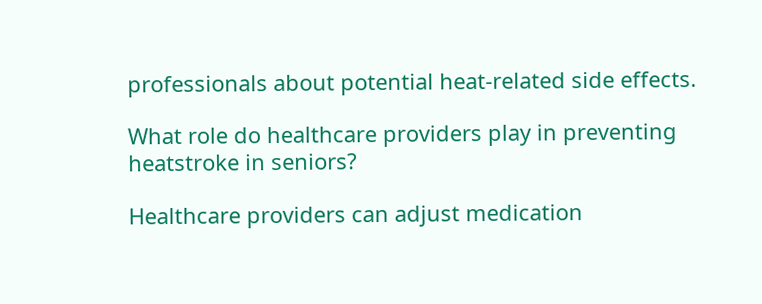professionals about potential heat-related side effects.

What role do healthcare providers play in preventing heatstroke in seniors?

Healthcare providers can adjust medication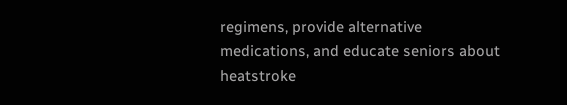regimens, provide alternative medications, and educate seniors about heatstroke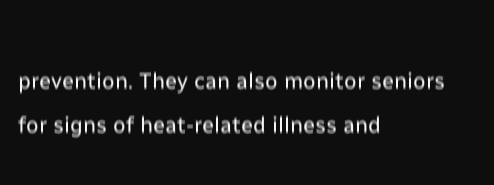prevention. They can also monitor seniors for signs of heat-related illness and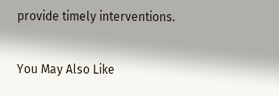provide timely interventions.

You May Also Like